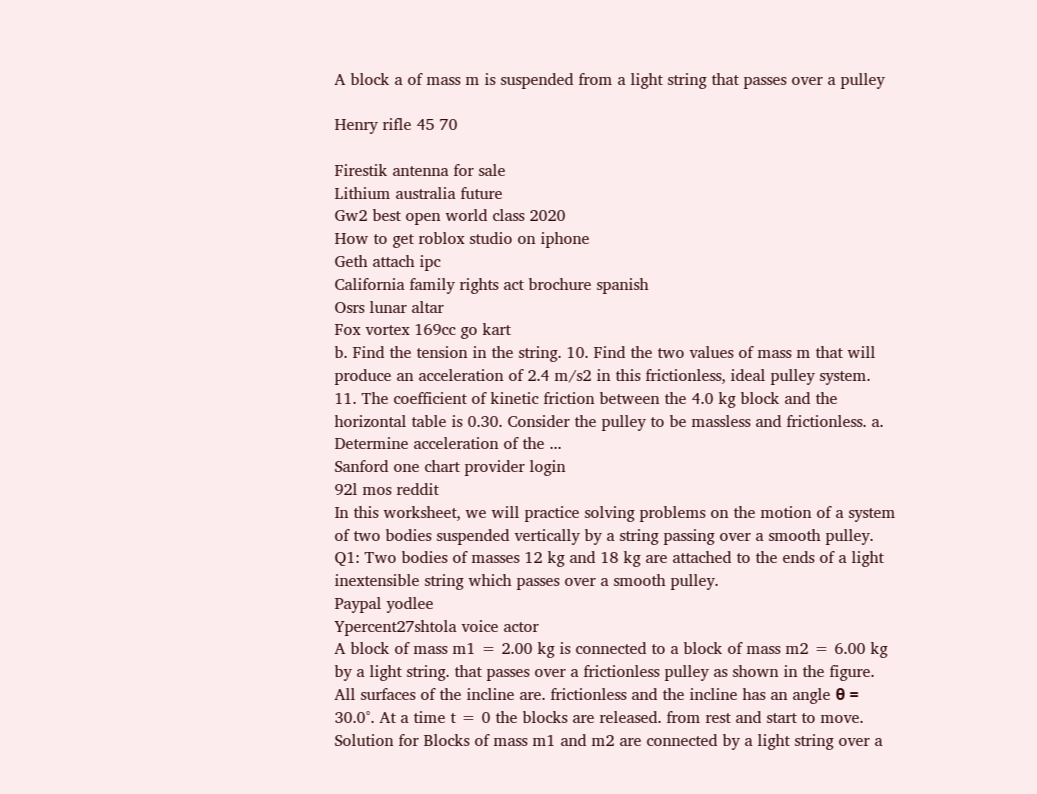A block a of mass m is suspended from a light string that passes over a pulley

Henry rifle 45 70

Firestik antenna for sale
Lithium australia future
Gw2 best open world class 2020
How to get roblox studio on iphone
Geth attach ipc
California family rights act brochure spanish
Osrs lunar altar
Fox vortex 169cc go kart
b. Find the tension in the string. 10. Find the two values of mass m that will produce an acceleration of 2.4 m/s2 in this frictionless, ideal pulley system. 11. The coefficient of kinetic friction between the 4.0 kg block and the horizontal table is 0.30. Consider the pulley to be massless and frictionless. a. Determine acceleration of the ...
Sanford one chart provider login
92l mos reddit
In this worksheet, we will practice solving problems on the motion of a system of two bodies suspended vertically by a string passing over a smooth pulley. Q1: Two bodies of masses 12 kg and 18 kg are attached to the ends of a light inextensible string which passes over a smooth pulley.
Paypal yodlee
Ypercent27shtola voice actor
A block of mass m1 = 2.00 kg is connected to a block of mass m2 = 6.00 kg by a light string. that passes over a frictionless pulley as shown in the figure. All surfaces of the incline are. frictionless and the incline has an angle θ = 30.0°. At a time t = 0 the blocks are released. from rest and start to move.
Solution for Blocks of mass m1 and m2 are connected by a light string over a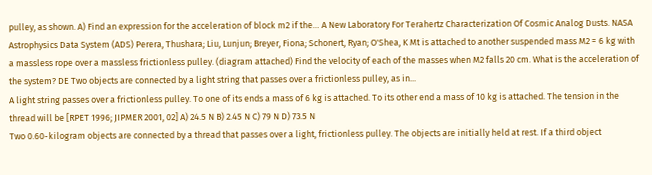pulley, as shown. A) Find an expression for the acceleration of block m2 if the… A New Laboratory For Terahertz Characterization Of Cosmic Analog Dusts. NASA Astrophysics Data System (ADS) Perera, Thushara; Liu, Lunjun; Breyer, Fiona; Schonert, Ryan; O'Shea, K Mt is attached to another suspended mass M2 = 6 kg with a massless rope over a massless frictionless pulley. (diagram attached) Find the velocity of each of the masses when M2 falls 20 cm. What is the acceleration of the system? DE Two objects are connected by a light string that passes over a frictionless pulley, as in...
A light string passes over a frictionless pulley. To one of its ends a mass of 6 kg is attached. To its other end a mass of 10 kg is attached. The tension in the thread will be [RPET 1996; JIPMER 2001, 02] A) 24.5 N B) 2.45 N C) 79 N D) 73.5 N
Two 0.60-kilogram objects are connected by a thread that passes over a light, frictionless pulley. The objects are initially held at rest. If a third object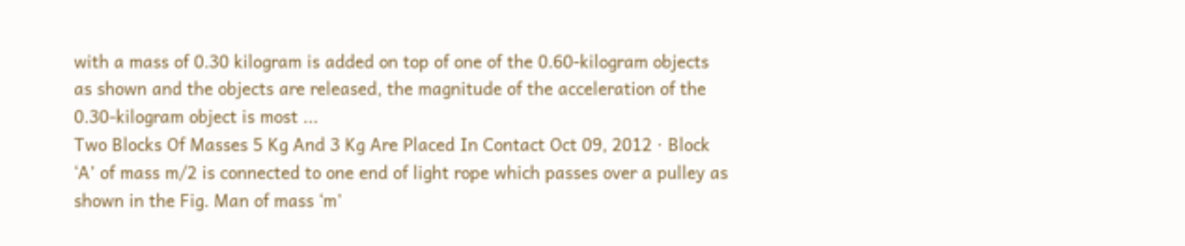with a mass of 0.30 kilogram is added on top of one of the 0.60-kilogram objects as shown and the objects are released, the magnitude of the acceleration of the 0.30-kilogram object is most ...
Two Blocks Of Masses 5 Kg And 3 Kg Are Placed In Contact Oct 09, 2012 · Block ‘A’ of mass m/2 is connected to one end of light rope which passes over a pulley as shown in the Fig. Man of mass ‘m’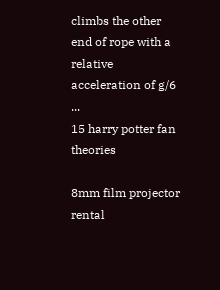climbs the other end of rope with a relative acceleration of g/6 ...
15 harry potter fan theories

8mm film projector rental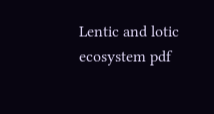Lentic and lotic ecosystem pdf